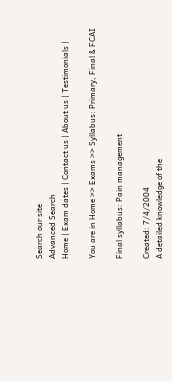Search our site
Advanced Search
Home | Exam dates | Contact us | About us | Testimonials |

You are in Home >> Exams >> Syllabus: Primary, Final & FCAI

Final syllabus: Pain management

Created: 7/4/2004
A detailed knowledge of the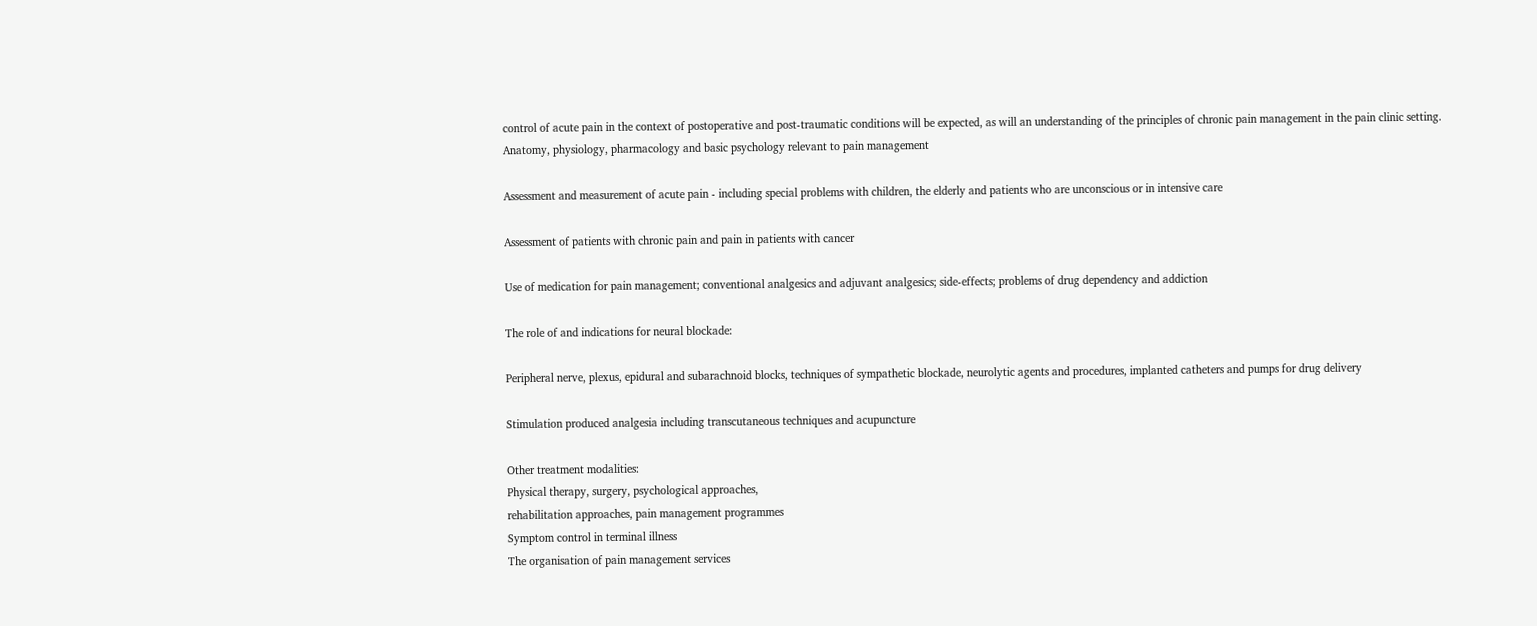control of acute pain in the context of postoperative and post-traumatic conditions will be expected, as will an understanding of the principles of chronic pain management in the pain clinic setting.
Anatomy, physiology, pharmacology and basic psychology relevant to pain management

Assessment and measurement of acute pain - including special problems with children, the elderly and patients who are unconscious or in intensive care

Assessment of patients with chronic pain and pain in patients with cancer

Use of medication for pain management; conventional analgesics and adjuvant analgesics; side-effects; problems of drug dependency and addiction

The role of and indications for neural blockade:

Peripheral nerve, plexus, epidural and subarachnoid blocks, techniques of sympathetic blockade, neurolytic agents and procedures, implanted catheters and pumps for drug delivery

Stimulation produced analgesia including transcutaneous techniques and acupuncture

Other treatment modalities:
Physical therapy, surgery, psychological approaches,
rehabilitation approaches, pain management programmes
Symptom control in terminal illness
The organisation of pain management services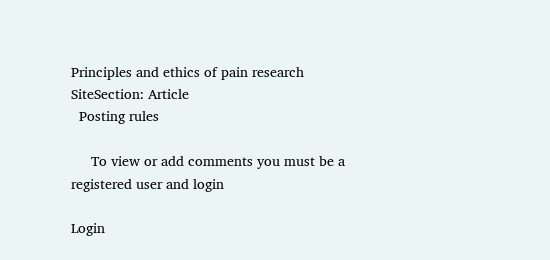Principles and ethics of pain research
SiteSection: Article
  Posting rules

     To view or add comments you must be a registered user and login

Login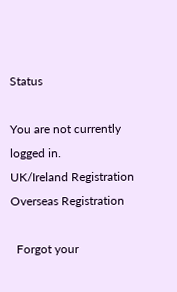Status

You are not currently logged in.
UK/Ireland Registration
Overseas Registration

  Forgot your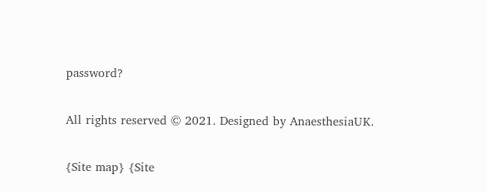password?

All rights reserved © 2021. Designed by AnaesthesiaUK.

{Site map} {Site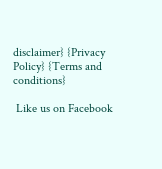disclaimer} {Privacy Policy} {Terms and conditions}

 Like us on Facebook